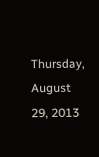Thursday, August 29, 2013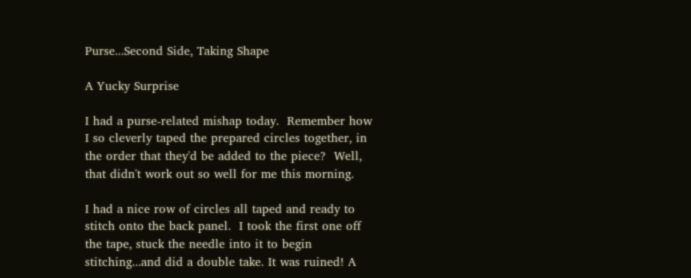Purse...Second Side, Taking Shape

A Yucky Surprise

I had a purse-related mishap today.  Remember how I so cleverly taped the prepared circles together, in the order that they'd be added to the piece?  Well, that didn't work out so well for me this morning.

I had a nice row of circles all taped and ready to stitch onto the back panel.  I took the first one off the tape, stuck the needle into it to begin stitching...and did a double take. It was ruined! A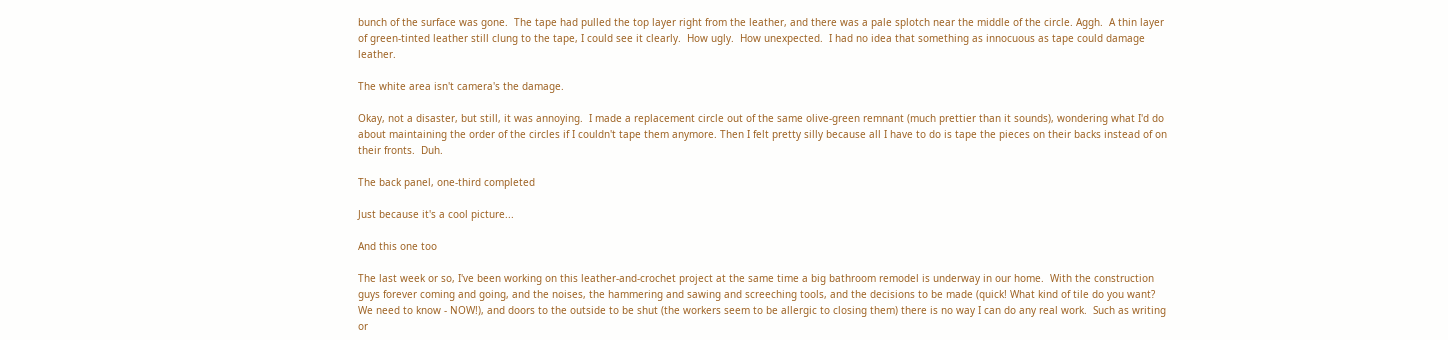bunch of the surface was gone.  The tape had pulled the top layer right from the leather, and there was a pale splotch near the middle of the circle. Aggh.  A thin layer of green-tinted leather still clung to the tape, I could see it clearly.  How ugly.  How unexpected.  I had no idea that something as innocuous as tape could damage leather.

The white area isn't camera's the damage.

Okay, not a disaster, but still, it was annoying.  I made a replacement circle out of the same olive-green remnant (much prettier than it sounds), wondering what I'd do about maintaining the order of the circles if I couldn't tape them anymore. Then I felt pretty silly because all I have to do is tape the pieces on their backs instead of on their fronts.  Duh.

The back panel, one-third completed

Just because it's a cool picture...

And this one too

The last week or so, I've been working on this leather-and-crochet project at the same time a big bathroom remodel is underway in our home.  With the construction guys forever coming and going, and the noises, the hammering and sawing and screeching tools, and the decisions to be made (quick! What kind of tile do you want? We need to know - NOW!), and doors to the outside to be shut (the workers seem to be allergic to closing them) there is no way I can do any real work.  Such as writing or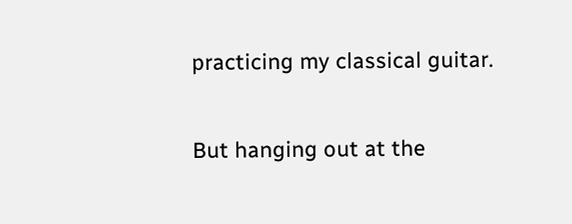practicing my classical guitar.

But hanging out at the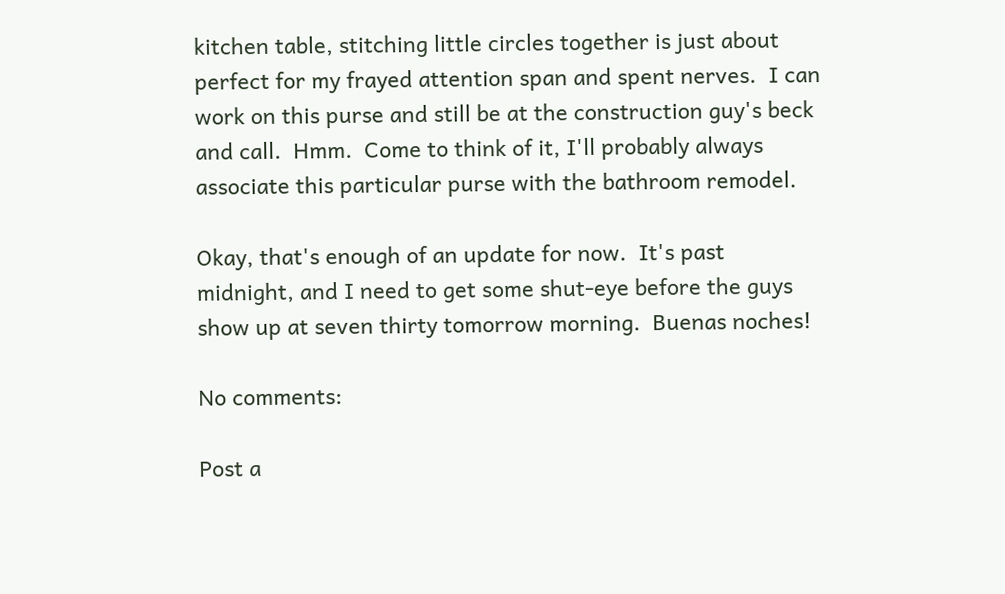kitchen table, stitching little circles together is just about perfect for my frayed attention span and spent nerves.  I can work on this purse and still be at the construction guy's beck and call.  Hmm.  Come to think of it, I'll probably always associate this particular purse with the bathroom remodel.

Okay, that's enough of an update for now.  It's past midnight, and I need to get some shut-eye before the guys show up at seven thirty tomorrow morning.  Buenas noches!

No comments:

Post a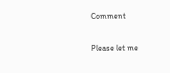Comment

Please let me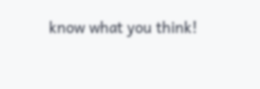know what you think!